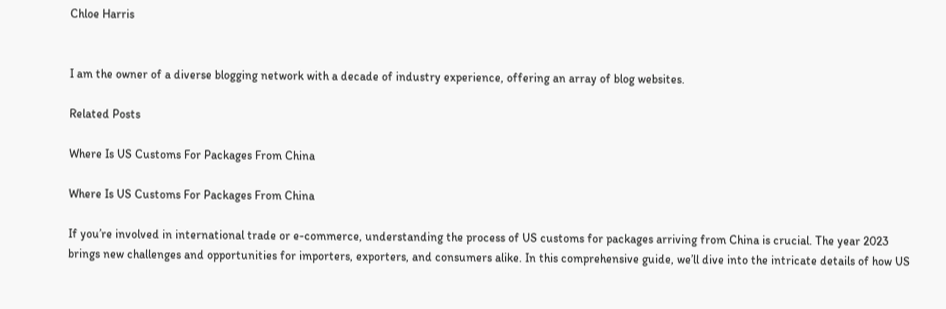Chloe Harris


I am the owner of a diverse blogging network with a decade of industry experience, offering an array of blog websites.

Related Posts

Where Is US Customs For Packages From China

Where Is US Customs For Packages From China

If you’re involved in international trade or e-commerce, understanding the process of US customs for packages arriving from China is crucial. The year 2023 brings new challenges and opportunities for importers, exporters, and consumers alike. In this comprehensive guide, we’ll dive into the intricate details of how US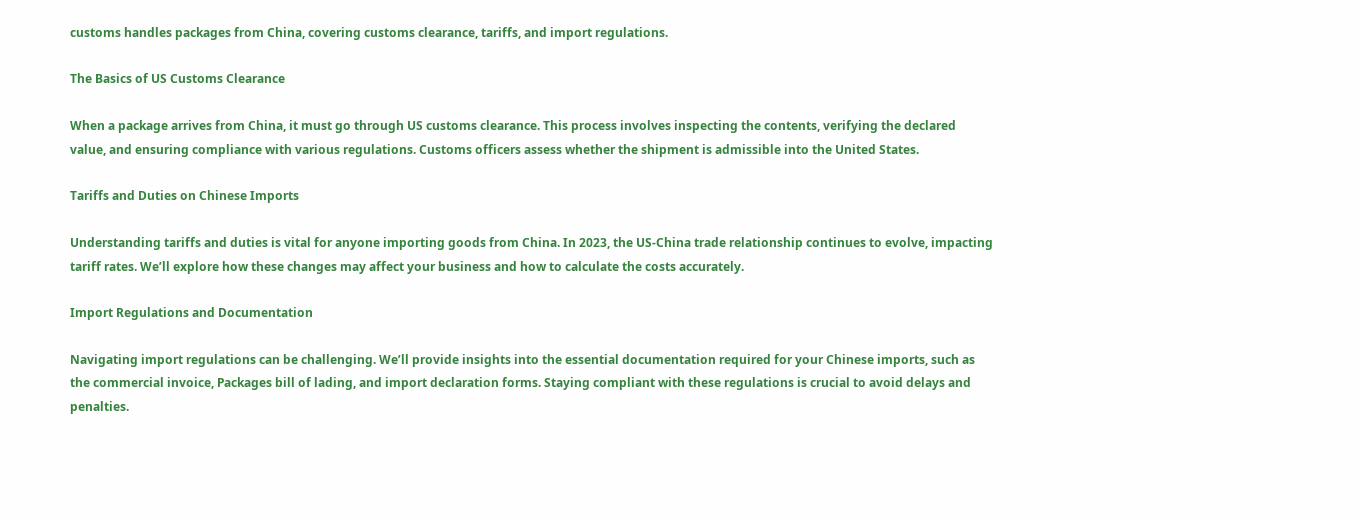customs handles packages from China, covering customs clearance, tariffs, and import regulations.

The Basics of US Customs Clearance

When a package arrives from China, it must go through US customs clearance. This process involves inspecting the contents, verifying the declared value, and ensuring compliance with various regulations. Customs officers assess whether the shipment is admissible into the United States.

Tariffs and Duties on Chinese Imports

Understanding tariffs and duties is vital for anyone importing goods from China. In 2023, the US-China trade relationship continues to evolve, impacting tariff rates. We’ll explore how these changes may affect your business and how to calculate the costs accurately.

Import Regulations and Documentation

Navigating import regulations can be challenging. We’ll provide insights into the essential documentation required for your Chinese imports, such as the commercial invoice, Packages bill of lading, and import declaration forms. Staying compliant with these regulations is crucial to avoid delays and penalties.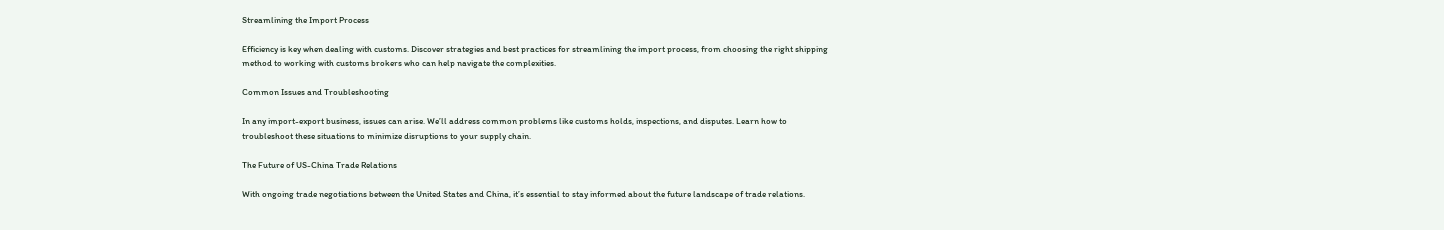Streamlining the Import Process

Efficiency is key when dealing with customs. Discover strategies and best practices for streamlining the import process, from choosing the right shipping method to working with customs brokers who can help navigate the complexities.

Common Issues and Troubleshooting

In any import-export business, issues can arise. We’ll address common problems like customs holds, inspections, and disputes. Learn how to troubleshoot these situations to minimize disruptions to your supply chain.

The Future of US-China Trade Relations

With ongoing trade negotiations between the United States and China, it’s essential to stay informed about the future landscape of trade relations.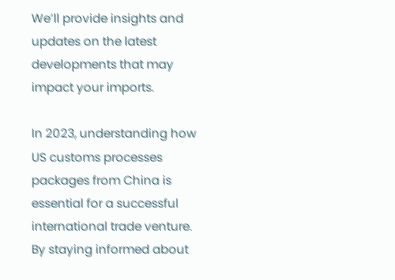We’ll provide insights and updates on the latest developments that may impact your imports.

In 2023, understanding how US customs processes packages from China is essential for a successful international trade venture. By staying informed about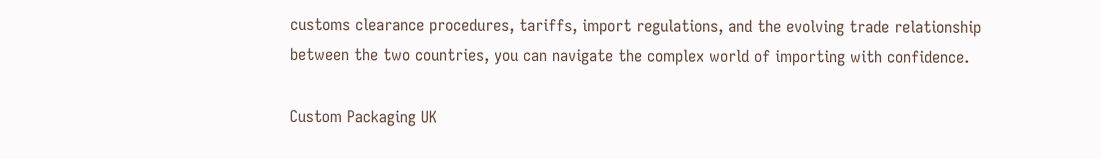customs clearance procedures, tariffs, import regulations, and the evolving trade relationship between the two countries, you can navigate the complex world of importing with confidence.

Custom Packaging UK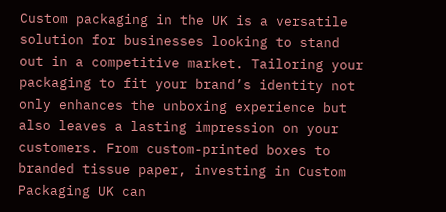Custom packaging in the UK is a versatile solution for businesses looking to stand out in a competitive market. Tailoring your packaging to fit your brand’s identity not only enhances the unboxing experience but also leaves a lasting impression on your customers. From custom-printed boxes to branded tissue paper, investing in Custom Packaging UK can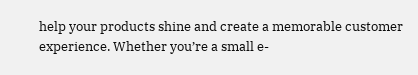help your products shine and create a memorable customer experience. Whether you’re a small e-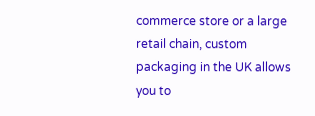commerce store or a large retail chain, custom packaging in the UK allows you to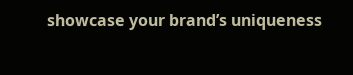showcase your brand’s uniqueness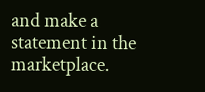and make a statement in the marketplace.